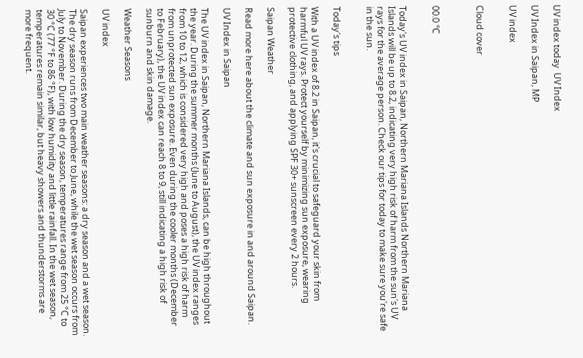UV index today  UV Index

UV Index in Saipan, MP

UV index


Cloud cover



00.0 ℃


Today's UV index in Saipan, Northern Mariana Islands Northern Mariana Islands will be up to 8.2, indicating very high risk of harm from the sun's UV rays for the average person. Check our tips for today to make sure you're safe in the sun.


Today's tips

With a UV index of 8.2 in Saipan, it's crucial to safeguard your skin from harmful UV rays. Protect yourself by minimizing sun exposure, wearing protective clothing, and applying SPF 30+ sunscreen every 2 hours.

Saipan Weather

Read more here about the climate and sun exposure in and around Saipan.

UV Index in Saipan

The UV index in Saipan, Northern Mariana Islands, can be high throughout the year. During the summer months (June to August), the UV index ranges from 10 to 12, which is considered very high and poses a high risk of harm from unprotected sun exposure. Even during the cooler months (December to February), the UV index can reach 8 to 9, still indicating a high risk of sunburn and skin damage.

Weather Seasons

UV index

Saipan experiences two main weather seasons: a dry season and a wet season. The dry season runs from December to June, while the wet season occurs from July to November. During the dry season, temperatures range from 25 °C to 30 °C (77 °F to 86 °F), with low humidity and little rainfall. In the wet season, temperatures remain similar, but heavy showers and thunderstorms are more frequent.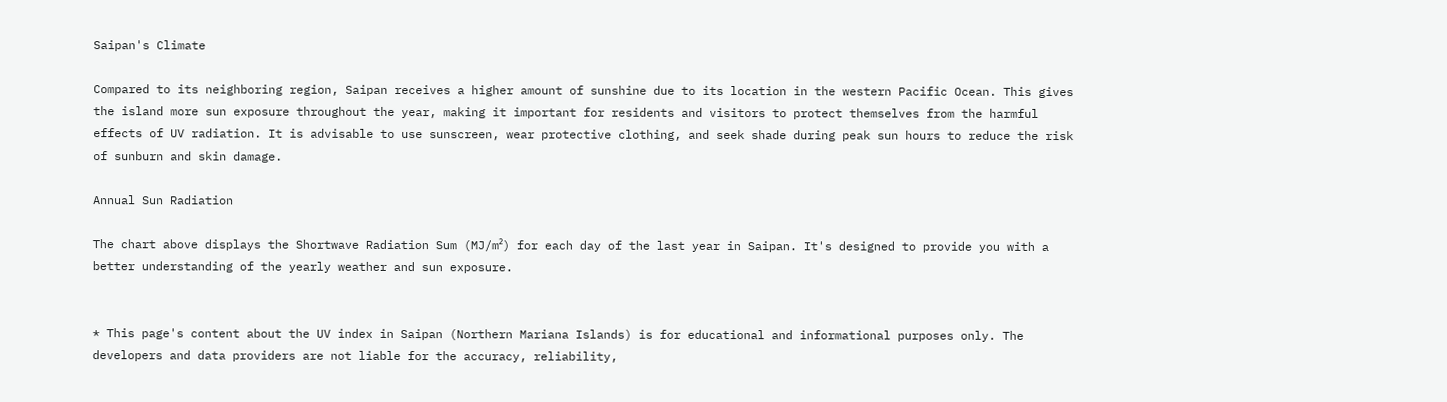Saipan's Climate

Compared to its neighboring region, Saipan receives a higher amount of sunshine due to its location in the western Pacific Ocean. This gives the island more sun exposure throughout the year, making it important for residents and visitors to protect themselves from the harmful effects of UV radiation. It is advisable to use sunscreen, wear protective clothing, and seek shade during peak sun hours to reduce the risk of sunburn and skin damage.

Annual Sun Radiation

The chart above displays the Shortwave Radiation Sum (MJ/m²) for each day of the last year in Saipan. It's designed to provide you with a better understanding of the yearly weather and sun exposure.


* This page's content about the UV index in Saipan (Northern Mariana Islands) is for educational and informational purposes only. The developers and data providers are not liable for the accuracy, reliability,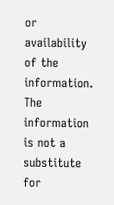or availability of the information. The information is not a substitute for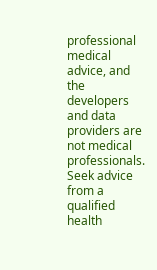professional medical advice, and the developers and data providers are not medical professionals. Seek advice from a qualified health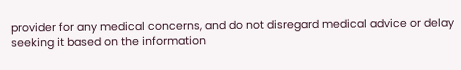provider for any medical concerns, and do not disregard medical advice or delay seeking it based on the information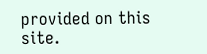provided on this site.